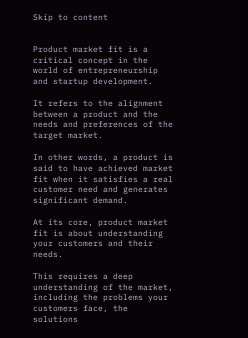Skip to content


Product market fit is a critical concept in the world of entrepreneurship and startup development.

It refers to the alignment between a product and the needs and preferences of the target market.

In other words, a product is said to have achieved market fit when it satisfies a real customer need and generates significant demand.

At its core, product market fit is about understanding your customers and their needs.

This requires a deep understanding of the market, including the problems your customers face, the solutions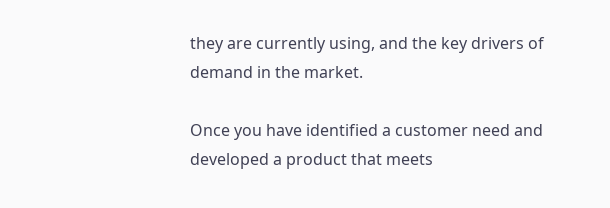they are currently using, and the key drivers of demand in the market.

Once you have identified a customer need and developed a product that meets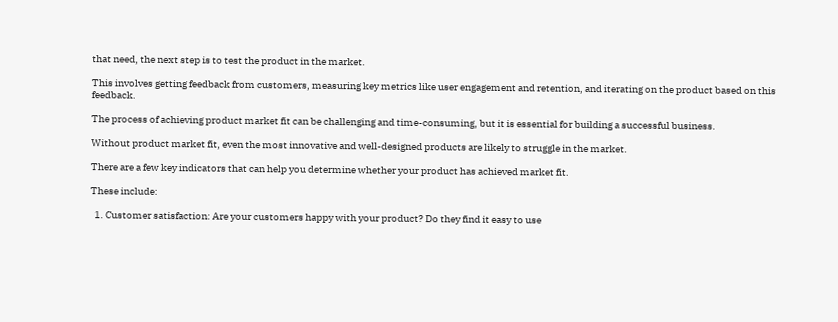that need, the next step is to test the product in the market.

This involves getting feedback from customers, measuring key metrics like user engagement and retention, and iterating on the product based on this feedback.

The process of achieving product market fit can be challenging and time-consuming, but it is essential for building a successful business.

Without product market fit, even the most innovative and well-designed products are likely to struggle in the market.

There are a few key indicators that can help you determine whether your product has achieved market fit.

These include:

  1. Customer satisfaction: Are your customers happy with your product? Do they find it easy to use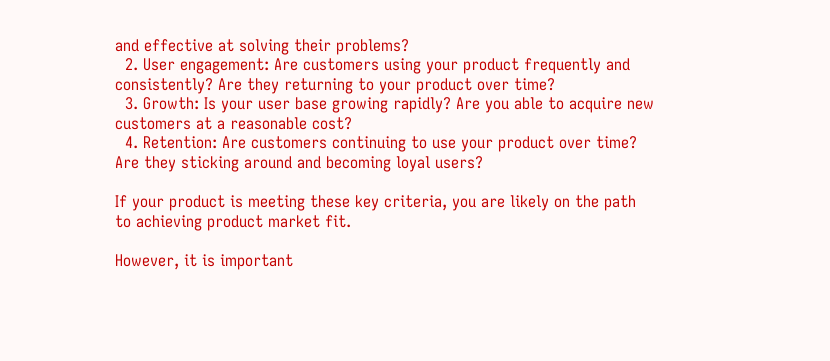and effective at solving their problems?
  2. User engagement: Are customers using your product frequently and consistently? Are they returning to your product over time?
  3. Growth: Is your user base growing rapidly? Are you able to acquire new customers at a reasonable cost?
  4. Retention: Are customers continuing to use your product over time? Are they sticking around and becoming loyal users?

If your product is meeting these key criteria, you are likely on the path to achieving product market fit.

However, it is important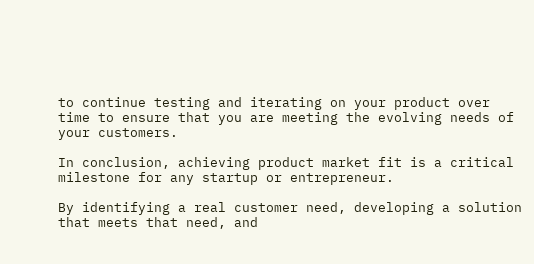to continue testing and iterating on your product over time to ensure that you are meeting the evolving needs of your customers.

In conclusion, achieving product market fit is a critical milestone for any startup or entrepreneur.

By identifying a real customer need, developing a solution that meets that need, and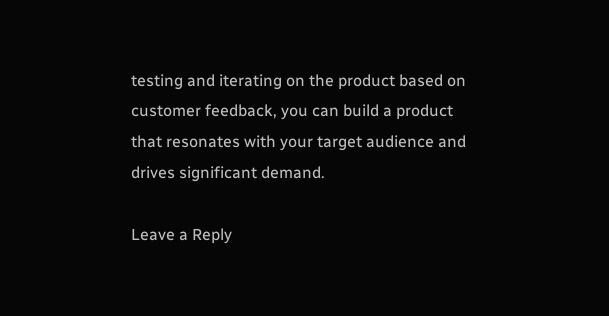testing and iterating on the product based on customer feedback, you can build a product that resonates with your target audience and drives significant demand.

Leave a Reply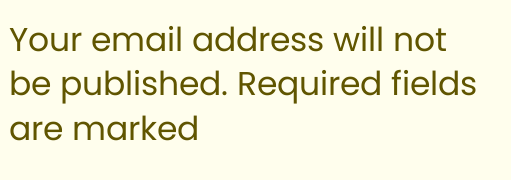Your email address will not be published. Required fields are marked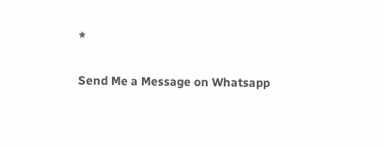*

Send Me a Message on Whatsapp